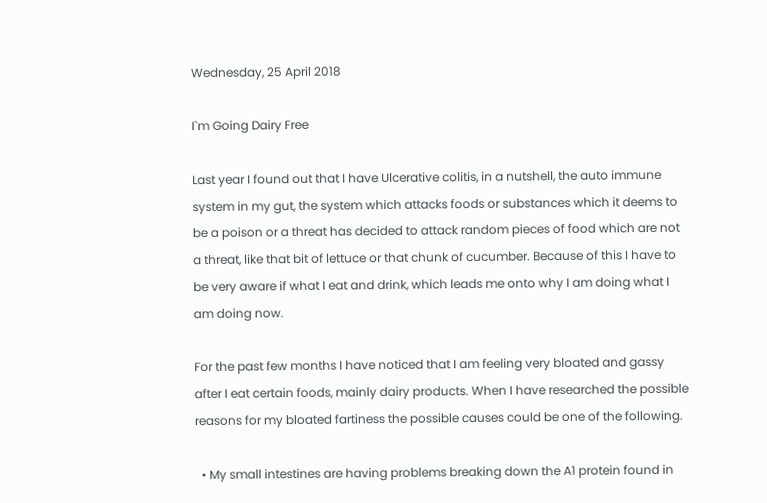Wednesday, 25 April 2018

I`m Going Dairy Free

Last year I found out that I have Ulcerative colitis, in a nutshell, the auto immune system in my gut, the system which attacks foods or substances which it deems to be a poison or a threat has decided to attack random pieces of food which are not a threat, like that bit of lettuce or that chunk of cucumber. Because of this I have to be very aware if what I eat and drink, which leads me onto why I am doing what I am doing now.

For the past few months I have noticed that I am feeling very bloated and gassy after I eat certain foods, mainly dairy products. When I have researched the possible reasons for my bloated fartiness the possible causes could be one of the following.

  • My small intestines are having problems breaking down the A1 protein found in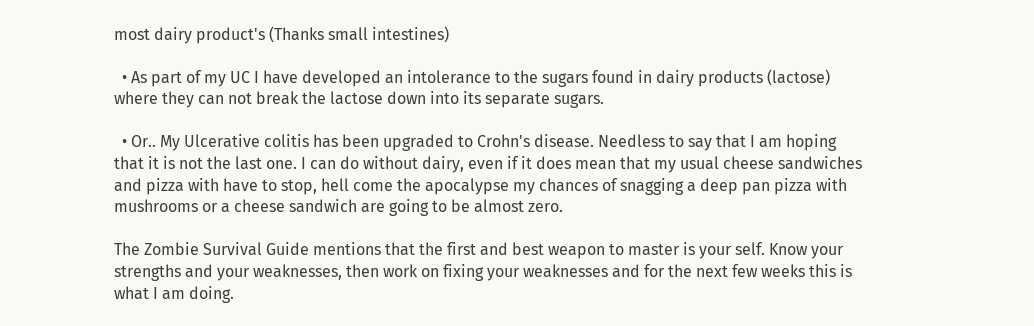most dairy product's (Thanks small intestines)

  • As part of my UC I have developed an intolerance to the sugars found in dairy products (lactose) where they can not break the lactose down into its separate sugars.

  • Or.. My Ulcerative colitis has been upgraded to Crohn's disease. Needless to say that I am hoping that it is not the last one. I can do without dairy, even if it does mean that my usual cheese sandwiches and pizza with have to stop, hell come the apocalypse my chances of snagging a deep pan pizza with mushrooms or a cheese sandwich are going to be almost zero.

The Zombie Survival Guide mentions that the first and best weapon to master is your self. Know your strengths and your weaknesses, then work on fixing your weaknesses and for the next few weeks this is what I am doing.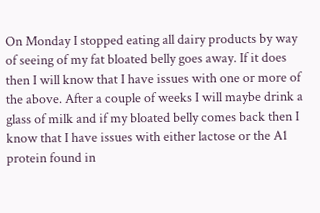On Monday I stopped eating all dairy products by way of seeing of my fat bloated belly goes away. If it does then I will know that I have issues with one or more of the above. After a couple of weeks I will maybe drink a glass of milk and if my bloated belly comes back then I know that I have issues with either lactose or the A1 protein found in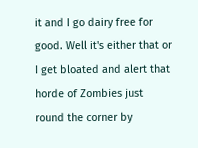it and I go dairy free for good. Well it's either that or I get bloated and alert that horde of Zombies just round the corner by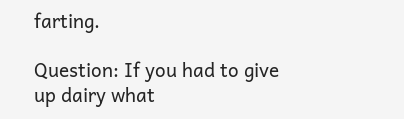farting.

Question: If you had to give up dairy what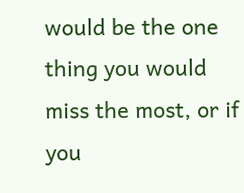would be the one thing you would miss the most, or if you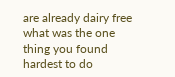are already dairy free what was the one thing you found hardest to do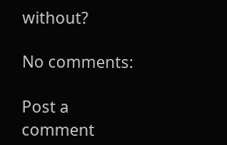without?

No comments:

Post a comment